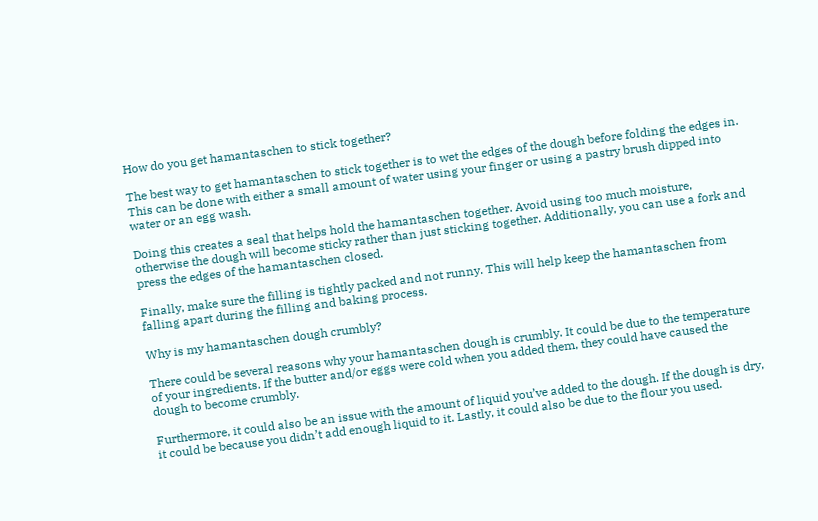How do you get hamantaschen to stick together?

The best way to get hamantaschen to stick together is to wet the edges of the dough before folding the edges in. This can be done with either a small amount of water using your finger or using a pastry brush dipped into water or an egg wash.

Doing this creates a seal that helps hold the hamantaschen together. Avoid using too much moisture, otherwise the dough will become sticky rather than just sticking together. Additionally, you can use a fork and press the edges of the hamantaschen closed.

Finally, make sure the filling is tightly packed and not runny. This will help keep the hamantaschen from falling apart during the filling and baking process.

Why is my hamantaschen dough crumbly?

There could be several reasons why your hamantaschen dough is crumbly. It could be due to the temperature of your ingredients. If the butter and/or eggs were cold when you added them, they could have caused the dough to become crumbly.

Furthermore, it could also be an issue with the amount of liquid you’ve added to the dough. If the dough is dry, it could be because you didn’t add enough liquid to it. Lastly, it could also be due to the flour you used.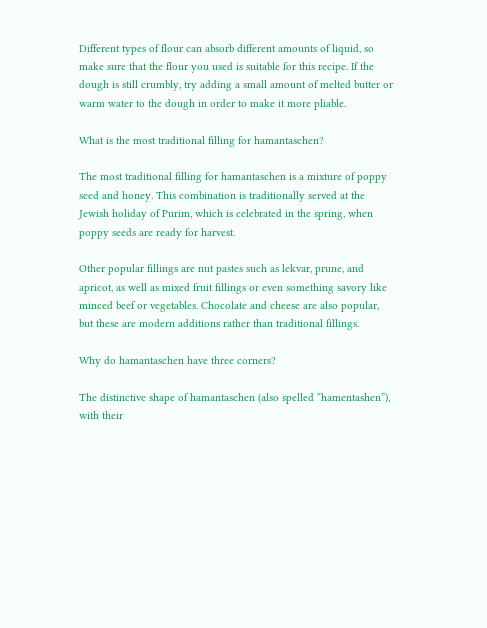Different types of flour can absorb different amounts of liquid, so make sure that the flour you used is suitable for this recipe. If the dough is still crumbly, try adding a small amount of melted butter or warm water to the dough in order to make it more pliable.

What is the most traditional filling for hamantaschen?

The most traditional filling for hamantaschen is a mixture of poppy seed and honey. This combination is traditionally served at the Jewish holiday of Purim, which is celebrated in the spring, when poppy seeds are ready for harvest.

Other popular fillings are nut pastes such as lekvar, prune, and apricot, as well as mixed fruit fillings or even something savory like minced beef or vegetables. Chocolate and cheese are also popular, but these are modern additions rather than traditional fillings.

Why do hamantaschen have three corners?

The distinctive shape of hamantaschen (also spelled “hamentashen”), with their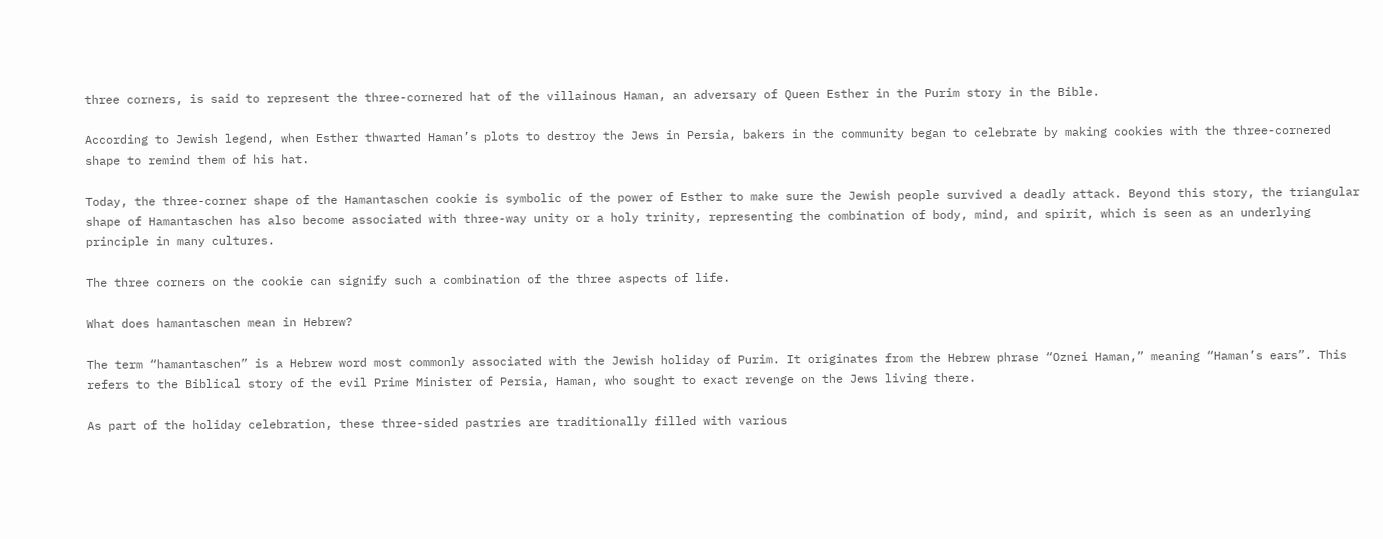three corners, is said to represent the three-cornered hat of the villainous Haman, an adversary of Queen Esther in the Purim story in the Bible.

According to Jewish legend, when Esther thwarted Haman’s plots to destroy the Jews in Persia, bakers in the community began to celebrate by making cookies with the three-cornered shape to remind them of his hat.

Today, the three-corner shape of the Hamantaschen cookie is symbolic of the power of Esther to make sure the Jewish people survived a deadly attack. Beyond this story, the triangular shape of Hamantaschen has also become associated with three-way unity or a holy trinity, representing the combination of body, mind, and spirit, which is seen as an underlying principle in many cultures.

The three corners on the cookie can signify such a combination of the three aspects of life.

What does hamantaschen mean in Hebrew?

The term “hamantaschen” is a Hebrew word most commonly associated with the Jewish holiday of Purim. It originates from the Hebrew phrase “Oznei Haman,” meaning “Haman’s ears”. This refers to the Biblical story of the evil Prime Minister of Persia, Haman, who sought to exact revenge on the Jews living there.

As part of the holiday celebration, these three-sided pastries are traditionally filled with various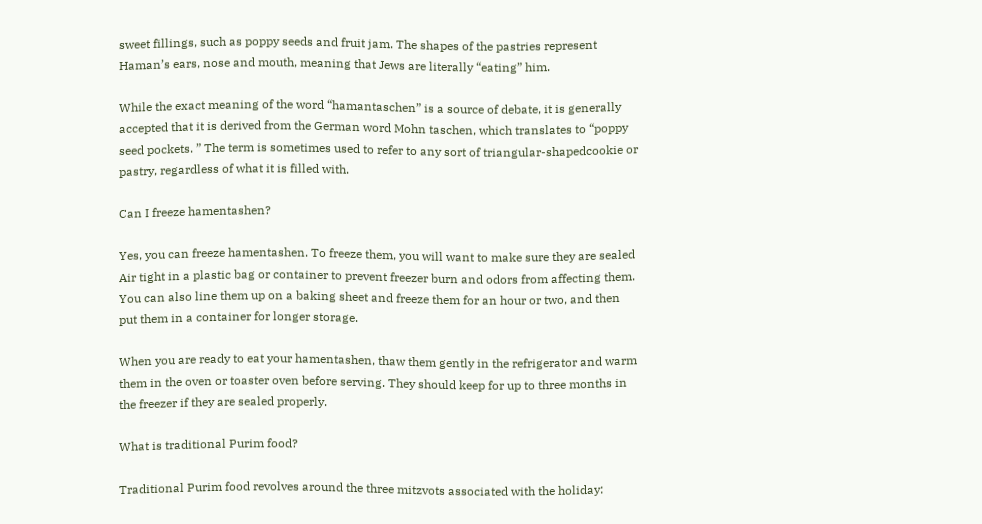sweet fillings, such as poppy seeds and fruit jam. The shapes of the pastries represent Haman’s ears, nose and mouth, meaning that Jews are literally “eating” him.

While the exact meaning of the word “hamantaschen” is a source of debate, it is generally accepted that it is derived from the German word Mohn taschen, which translates to “poppy seed pockets. ” The term is sometimes used to refer to any sort of triangular-shapedcookie or pastry, regardless of what it is filled with.

Can I freeze hamentashen?

Yes, you can freeze hamentashen. To freeze them, you will want to make sure they are sealed Air tight in a plastic bag or container to prevent freezer burn and odors from affecting them. You can also line them up on a baking sheet and freeze them for an hour or two, and then put them in a container for longer storage.

When you are ready to eat your hamentashen, thaw them gently in the refrigerator and warm them in the oven or toaster oven before serving. They should keep for up to three months in the freezer if they are sealed properly.

What is traditional Purim food?

Traditional Purim food revolves around the three mitzvots associated with the holiday: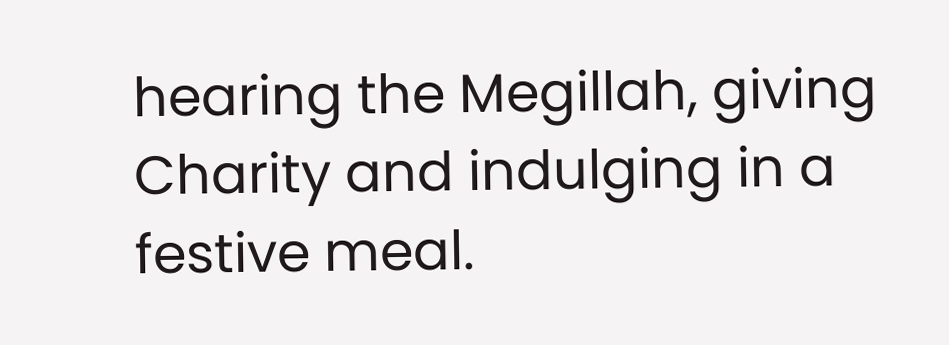hearing the Megillah, giving Charity and indulging in a festive meal.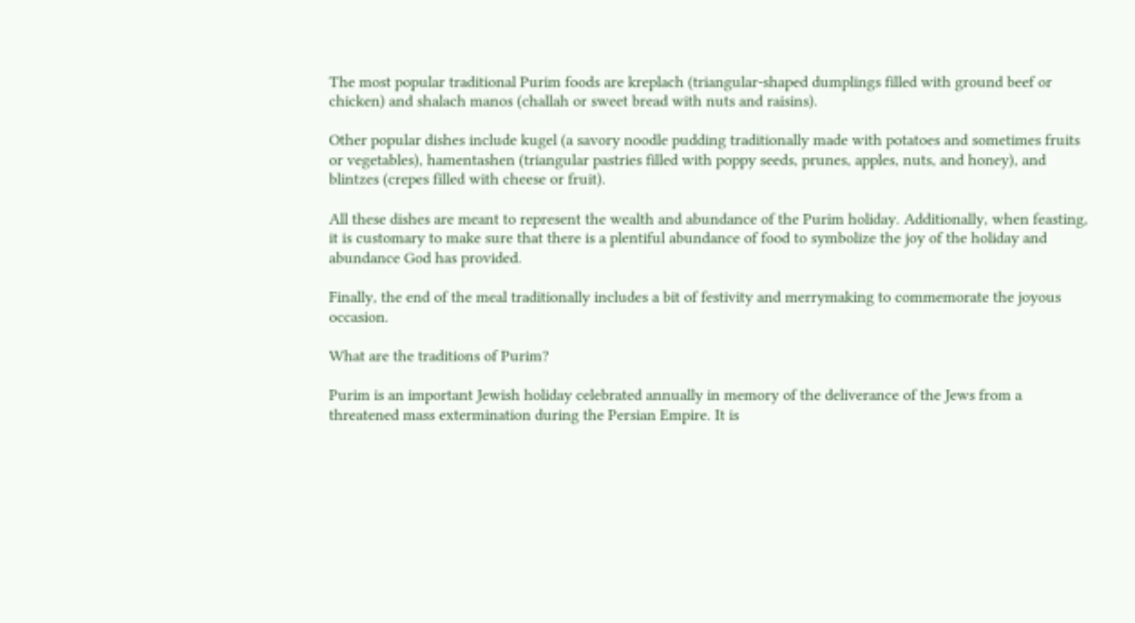The most popular traditional Purim foods are kreplach (triangular-shaped dumplings filled with ground beef or chicken) and shalach manos (challah or sweet bread with nuts and raisins).

Other popular dishes include kugel (a savory noodle pudding traditionally made with potatoes and sometimes fruits or vegetables), hamentashen (triangular pastries filled with poppy seeds, prunes, apples, nuts, and honey), and blintzes (crepes filled with cheese or fruit).

All these dishes are meant to represent the wealth and abundance of the Purim holiday. Additionally, when feasting, it is customary to make sure that there is a plentiful abundance of food to symbolize the joy of the holiday and abundance God has provided.

Finally, the end of the meal traditionally includes a bit of festivity and merrymaking to commemorate the joyous occasion.

What are the traditions of Purim?

Purim is an important Jewish holiday celebrated annually in memory of the deliverance of the Jews from a threatened mass extermination during the Persian Empire. It is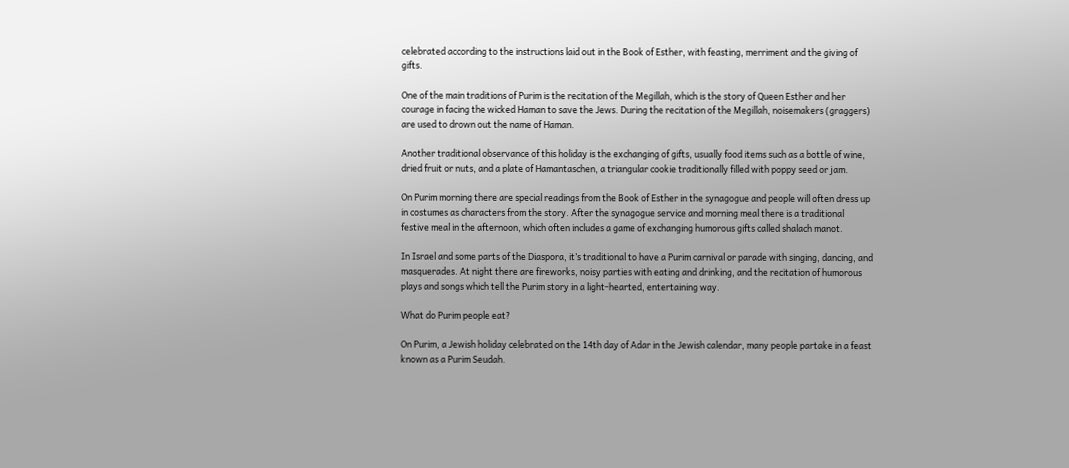celebrated according to the instructions laid out in the Book of Esther, with feasting, merriment and the giving of gifts.

One of the main traditions of Purim is the recitation of the Megillah, which is the story of Queen Esther and her courage in facing the wicked Haman to save the Jews. During the recitation of the Megillah, noisemakers (graggers) are used to drown out the name of Haman.

Another traditional observance of this holiday is the exchanging of gifts, usually food items such as a bottle of wine, dried fruit or nuts, and a plate of Hamantaschen, a triangular cookie traditionally filled with poppy seed or jam.

On Purim morning there are special readings from the Book of Esther in the synagogue and people will often dress up in costumes as characters from the story. After the synagogue service and morning meal there is a traditional festive meal in the afternoon, which often includes a game of exchanging humorous gifts called shalach manot.

In Israel and some parts of the Diaspora, it’s traditional to have a Purim carnival or parade with singing, dancing, and masquerades. At night there are fireworks, noisy parties with eating and drinking, and the recitation of humorous plays and songs which tell the Purim story in a light-hearted, entertaining way.

What do Purim people eat?

On Purim, a Jewish holiday celebrated on the 14th day of Adar in the Jewish calendar, many people partake in a feast known as a Purim Seudah.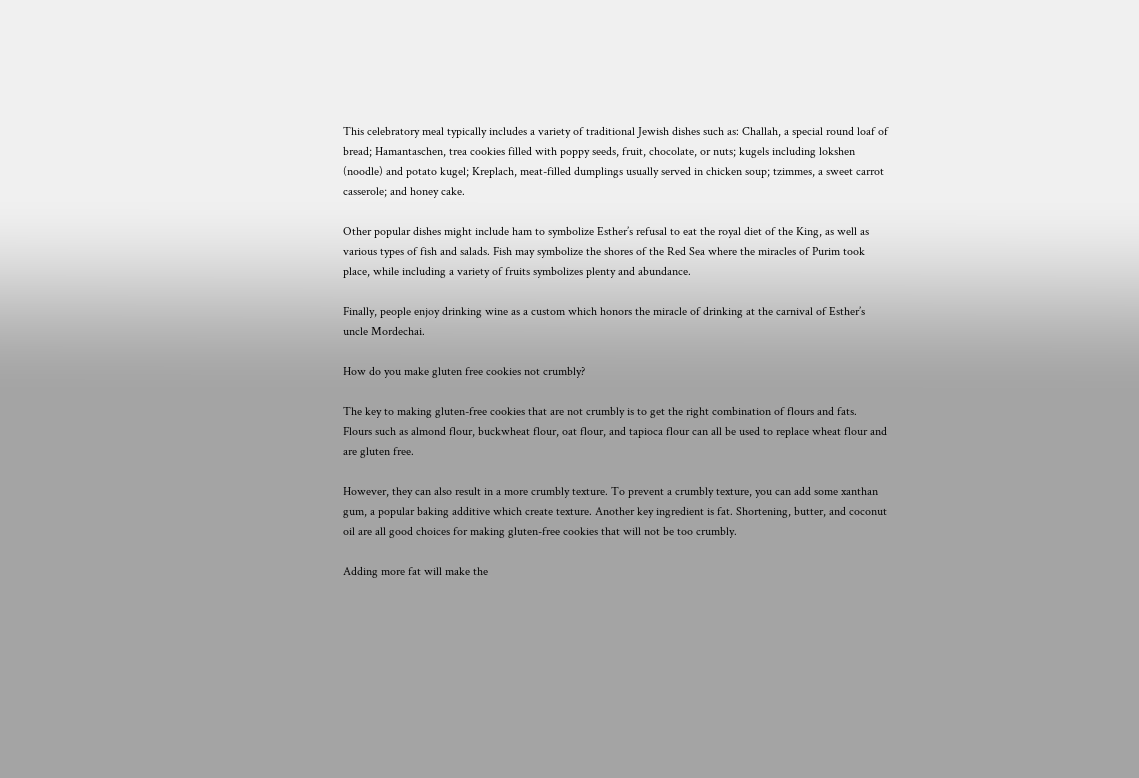This celebratory meal typically includes a variety of traditional Jewish dishes such as: Challah, a special round loaf of bread; Hamantaschen, trea cookies filled with poppy seeds, fruit, chocolate, or nuts; kugels including lokshen (noodle) and potato kugel; Kreplach, meat-filled dumplings usually served in chicken soup; tzimmes, a sweet carrot casserole; and honey cake.

Other popular dishes might include ham to symbolize Esther’s refusal to eat the royal diet of the King, as well as various types of fish and salads. Fish may symbolize the shores of the Red Sea where the miracles of Purim took place, while including a variety of fruits symbolizes plenty and abundance.

Finally, people enjoy drinking wine as a custom which honors the miracle of drinking at the carnival of Esther’s uncle Mordechai.

How do you make gluten free cookies not crumbly?

The key to making gluten-free cookies that are not crumbly is to get the right combination of flours and fats. Flours such as almond flour, buckwheat flour, oat flour, and tapioca flour can all be used to replace wheat flour and are gluten free.

However, they can also result in a more crumbly texture. To prevent a crumbly texture, you can add some xanthan gum, a popular baking additive which create texture. Another key ingredient is fat. Shortening, butter, and coconut oil are all good choices for making gluten-free cookies that will not be too crumbly.

Adding more fat will make the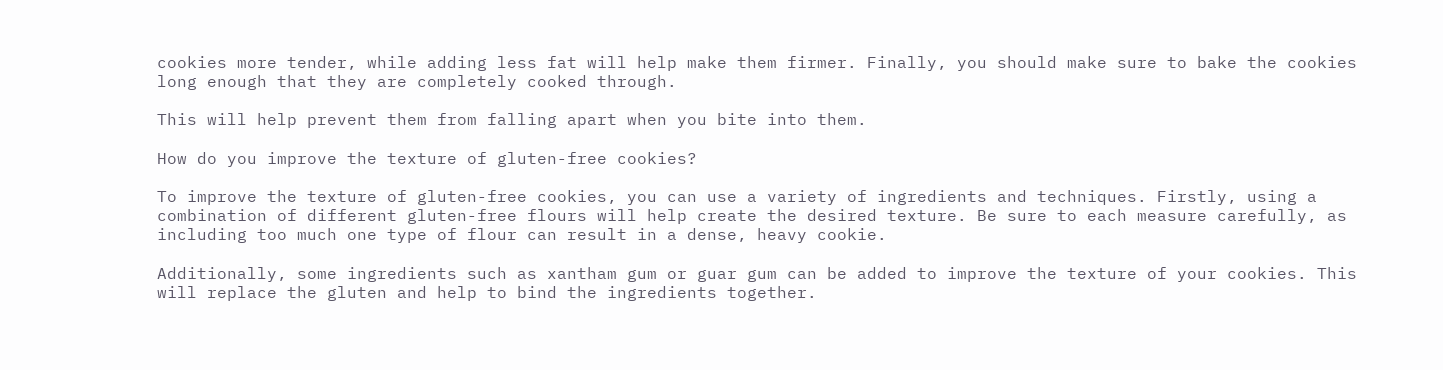cookies more tender, while adding less fat will help make them firmer. Finally, you should make sure to bake the cookies long enough that they are completely cooked through.

This will help prevent them from falling apart when you bite into them.

How do you improve the texture of gluten-free cookies?

To improve the texture of gluten-free cookies, you can use a variety of ingredients and techniques. Firstly, using a combination of different gluten-free flours will help create the desired texture. Be sure to each measure carefully, as including too much one type of flour can result in a dense, heavy cookie.

Additionally, some ingredients such as xantham gum or guar gum can be added to improve the texture of your cookies. This will replace the gluten and help to bind the ingredients together.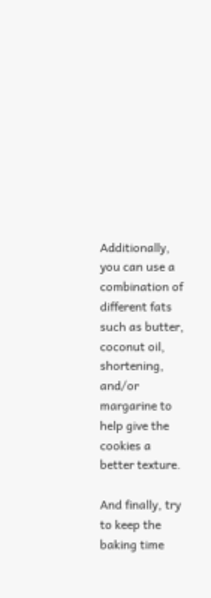Additionally, you can use a combination of different fats such as butter, coconut oil, shortening, and/or margarine to help give the cookies a better texture.

And finally, try to keep the baking time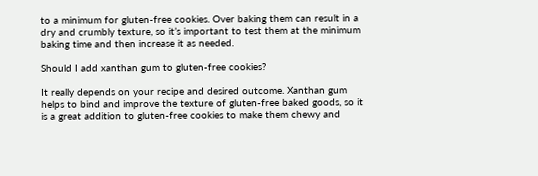to a minimum for gluten-free cookies. Over baking them can result in a dry and crumbly texture, so it’s important to test them at the minimum baking time and then increase it as needed.

Should I add xanthan gum to gluten-free cookies?

It really depends on your recipe and desired outcome. Xanthan gum helps to bind and improve the texture of gluten-free baked goods, so it is a great addition to gluten-free cookies to make them chewy and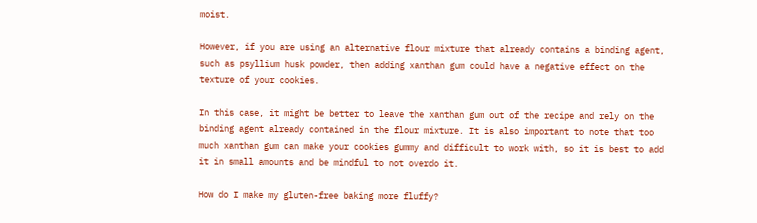moist.

However, if you are using an alternative flour mixture that already contains a binding agent, such as psyllium husk powder, then adding xanthan gum could have a negative effect on the texture of your cookies.

In this case, it might be better to leave the xanthan gum out of the recipe and rely on the binding agent already contained in the flour mixture. It is also important to note that too much xanthan gum can make your cookies gummy and difficult to work with, so it is best to add it in small amounts and be mindful to not overdo it.

How do I make my gluten-free baking more fluffy?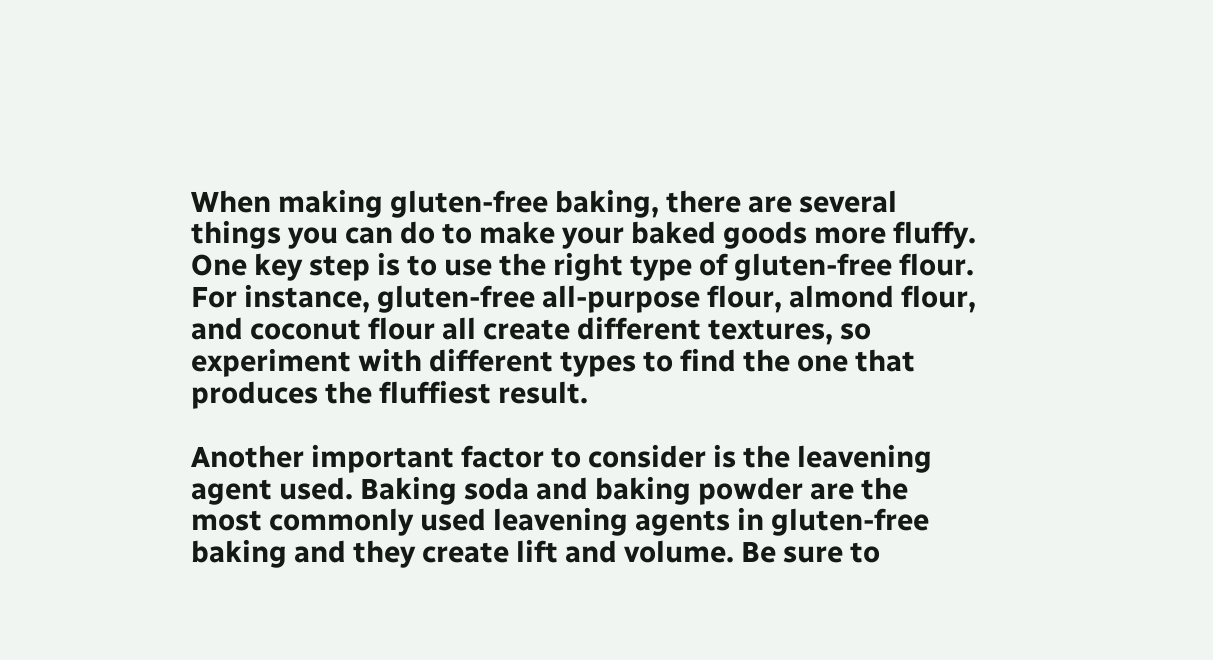When making gluten-free baking, there are several things you can do to make your baked goods more fluffy. One key step is to use the right type of gluten-free flour. For instance, gluten-free all-purpose flour, almond flour, and coconut flour all create different textures, so experiment with different types to find the one that produces the fluffiest result.

Another important factor to consider is the leavening agent used. Baking soda and baking powder are the most commonly used leavening agents in gluten-free baking and they create lift and volume. Be sure to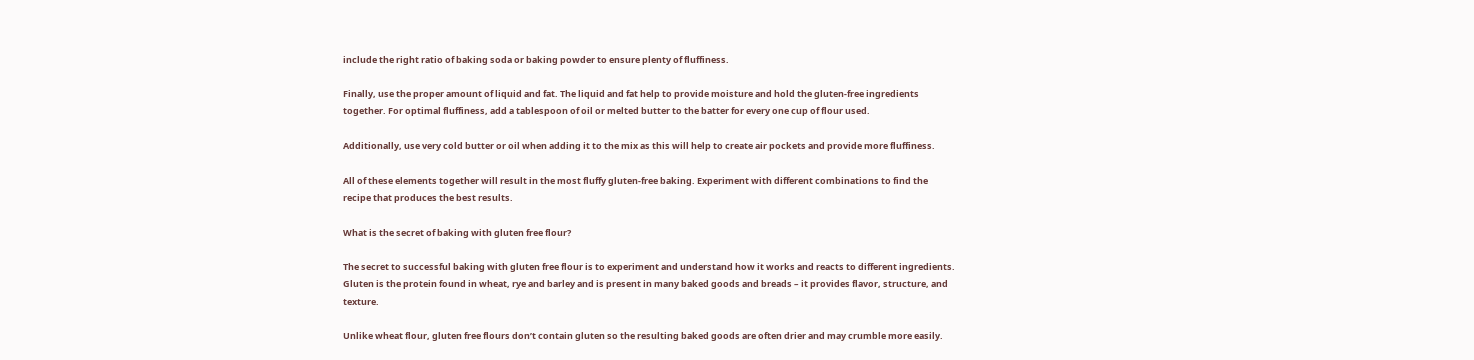include the right ratio of baking soda or baking powder to ensure plenty of fluffiness.

Finally, use the proper amount of liquid and fat. The liquid and fat help to provide moisture and hold the gluten-free ingredients together. For optimal fluffiness, add a tablespoon of oil or melted butter to the batter for every one cup of flour used.

Additionally, use very cold butter or oil when adding it to the mix as this will help to create air pockets and provide more fluffiness.

All of these elements together will result in the most fluffy gluten-free baking. Experiment with different combinations to find the recipe that produces the best results.

What is the secret of baking with gluten free flour?

The secret to successful baking with gluten free flour is to experiment and understand how it works and reacts to different ingredients. Gluten is the protein found in wheat, rye and barley and is present in many baked goods and breads – it provides flavor, structure, and texture.

Unlike wheat flour, gluten free flours don’t contain gluten so the resulting baked goods are often drier and may crumble more easily.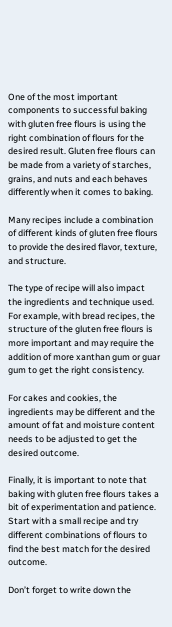One of the most important components to successful baking with gluten free flours is using the right combination of flours for the desired result. Gluten free flours can be made from a variety of starches, grains, and nuts and each behaves differently when it comes to baking.

Many recipes include a combination of different kinds of gluten free flours to provide the desired flavor, texture, and structure.

The type of recipe will also impact the ingredients and technique used. For example, with bread recipes, the structure of the gluten free flours is more important and may require the addition of more xanthan gum or guar gum to get the right consistency.

For cakes and cookies, the ingredients may be different and the amount of fat and moisture content needs to be adjusted to get the desired outcome.

Finally, it is important to note that baking with gluten free flours takes a bit of experimentation and patience. Start with a small recipe and try different combinations of flours to find the best match for the desired outcome.

Don’t forget to write down the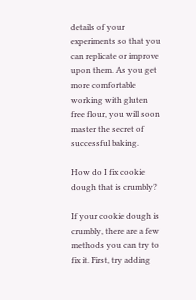details of your experiments so that you can replicate or improve upon them. As you get more comfortable working with gluten free flour, you will soon master the secret of successful baking.

How do I fix cookie dough that is crumbly?

If your cookie dough is crumbly, there are a few methods you can try to fix it. First, try adding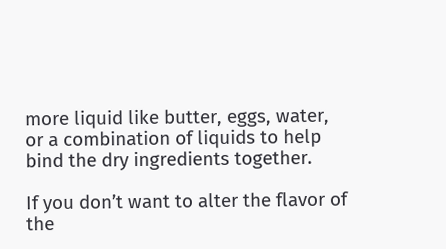more liquid like butter, eggs, water, or a combination of liquids to help bind the dry ingredients together.

If you don’t want to alter the flavor of the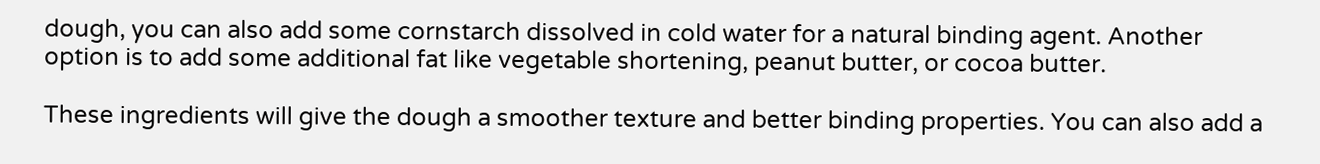dough, you can also add some cornstarch dissolved in cold water for a natural binding agent. Another option is to add some additional fat like vegetable shortening, peanut butter, or cocoa butter.

These ingredients will give the dough a smoother texture and better binding properties. You can also add a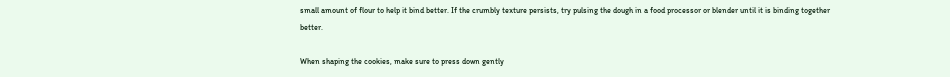small amount of flour to help it bind better. If the crumbly texture persists, try pulsing the dough in a food processor or blender until it is binding together better.

When shaping the cookies, make sure to press down gently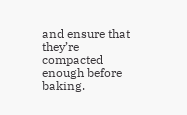and ensure that they’re compacted enough before baking.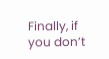Finally, if you don’t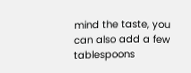mind the taste, you can also add a few tablespoons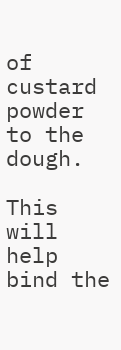of custard powder to the dough.

This will help bind the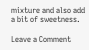mixture and also add a bit of sweetness.

Leave a Comment